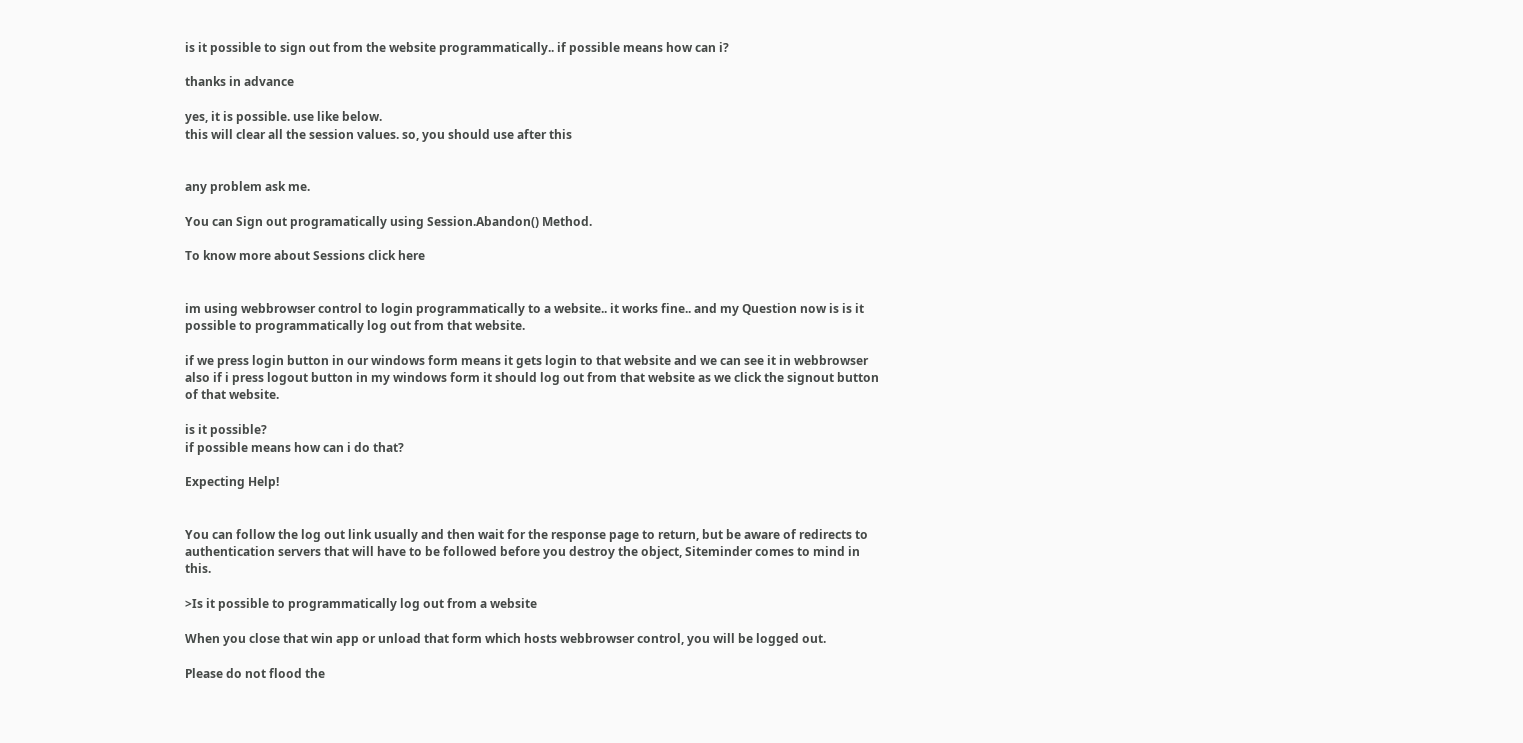is it possible to sign out from the website programmatically.. if possible means how can i?

thanks in advance

yes, it is possible. use like below.
this will clear all the session values. so, you should use after this


any problem ask me.

You can Sign out programatically using Session.Abandon() Method.

To know more about Sessions click here


im using webbrowser control to login programmatically to a website.. it works fine.. and my Question now is is it possible to programmatically log out from that website.

if we press login button in our windows form means it gets login to that website and we can see it in webbrowser
also if i press logout button in my windows form it should log out from that website as we click the signout button of that website.

is it possible?
if possible means how can i do that?

Expecting Help!


You can follow the log out link usually and then wait for the response page to return, but be aware of redirects to authentication servers that will have to be followed before you destroy the object, Siteminder comes to mind in this.

>Is it possible to programmatically log out from a website

When you close that win app or unload that form which hosts webbrowser control, you will be logged out.

Please do not flood the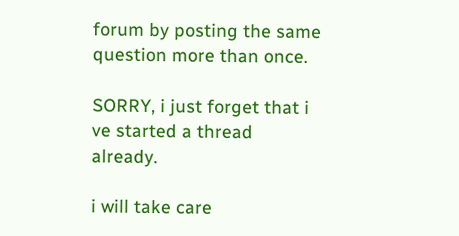forum by posting the same question more than once.

SORRY, i just forget that i ve started a thread already.

i will take care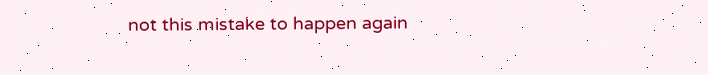not this mistake to happen again